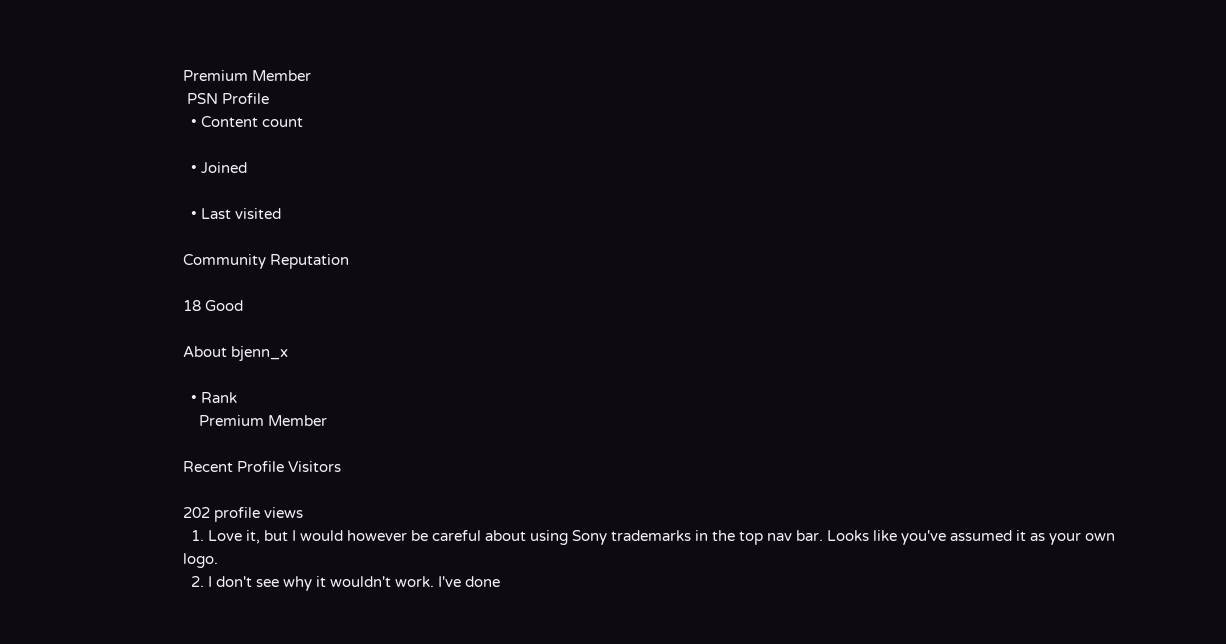Premium Member
 PSN Profile
  • Content count

  • Joined

  • Last visited

Community Reputation

18 Good

About bjenn_x

  • Rank
    Premium Member

Recent Profile Visitors

202 profile views
  1. Love it, but I would however be careful about using Sony trademarks in the top nav bar. Looks like you've assumed it as your own logo.
  2. I don't see why it wouldn't work. I've done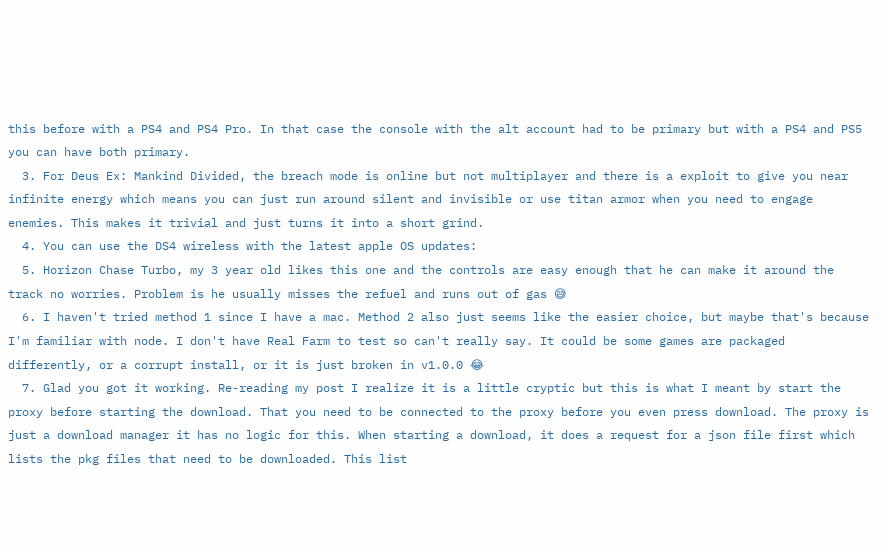this before with a PS4 and PS4 Pro. In that case the console with the alt account had to be primary but with a PS4 and PS5 you can have both primary.
  3. For Deus Ex: Mankind Divided, the breach mode is online but not multiplayer and there is a exploit to give you near infinite energy which means you can just run around silent and invisible or use titan armor when you need to engage enemies. This makes it trivial and just turns it into a short grind.
  4. You can use the DS4 wireless with the latest apple OS updates:
  5. Horizon Chase Turbo, my 3 year old likes this one and the controls are easy enough that he can make it around the track no worries. Problem is he usually misses the refuel and runs out of gas 😅
  6. I haven't tried method 1 since I have a mac. Method 2 also just seems like the easier choice, but maybe that's because I'm familiar with node. I don't have Real Farm to test so can't really say. It could be some games are packaged differently, or a corrupt install, or it is just broken in v1.0.0 😂
  7. Glad you got it working. Re-reading my post I realize it is a little cryptic but this is what I meant by start the proxy before starting the download. That you need to be connected to the proxy before you even press download. The proxy is just a download manager it has no logic for this. When starting a download, it does a request for a json file first which lists the pkg files that need to be downloaded. This list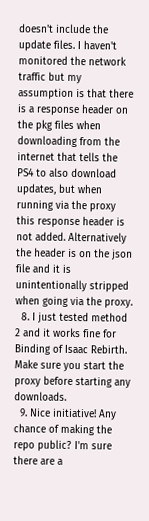doesn't include the update files. I haven't monitored the network traffic but my assumption is that there is a response header on the pkg files when downloading from the internet that tells the PS4 to also download updates, but when running via the proxy this response header is not added. Alternatively the header is on the json file and it is unintentionally stripped when going via the proxy.
  8. I just tested method 2 and it works fine for Binding of Isaac Rebirth. Make sure you start the proxy before starting any downloads.
  9. Nice initiative! Any chance of making the repo public? I'm sure there are a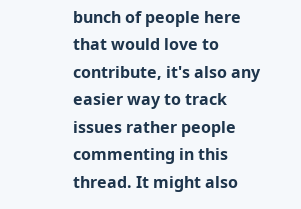bunch of people here that would love to contribute, it's also any easier way to track issues rather people commenting in this thread. It might also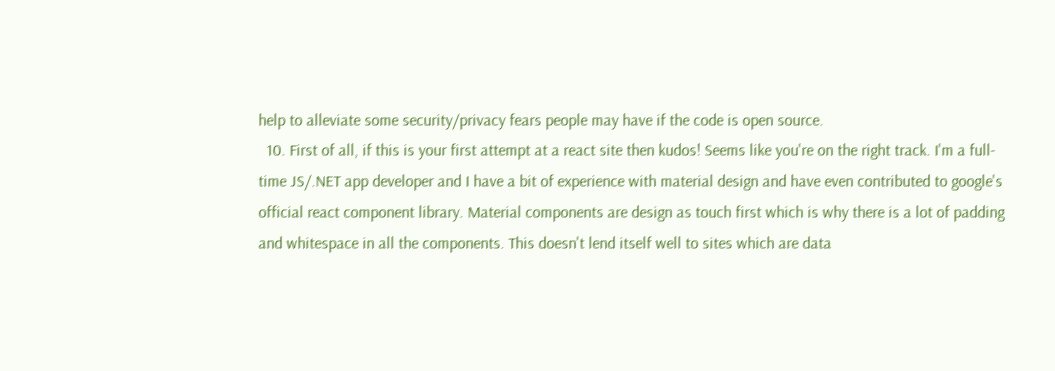help to alleviate some security/privacy fears people may have if the code is open source.
  10. First of all, if this is your first attempt at a react site then kudos! Seems like you're on the right track. I'm a full-time JS/.NET app developer and I have a bit of experience with material design and have even contributed to google's official react component library. Material components are design as touch first which is why there is a lot of padding and whitespace in all the components. This doesn't lend itself well to sites which are data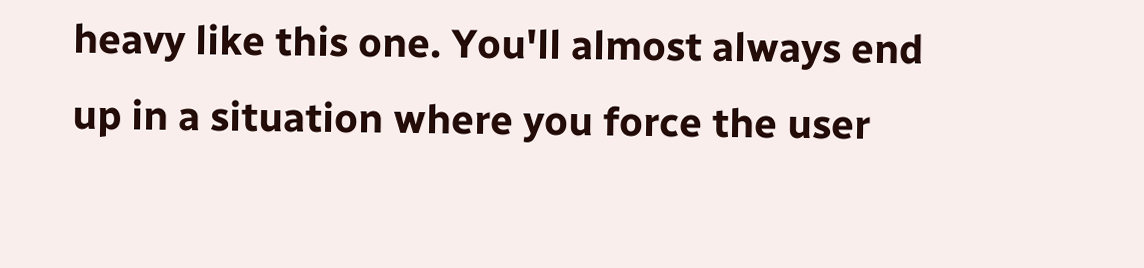heavy like this one. You'll almost always end up in a situation where you force the user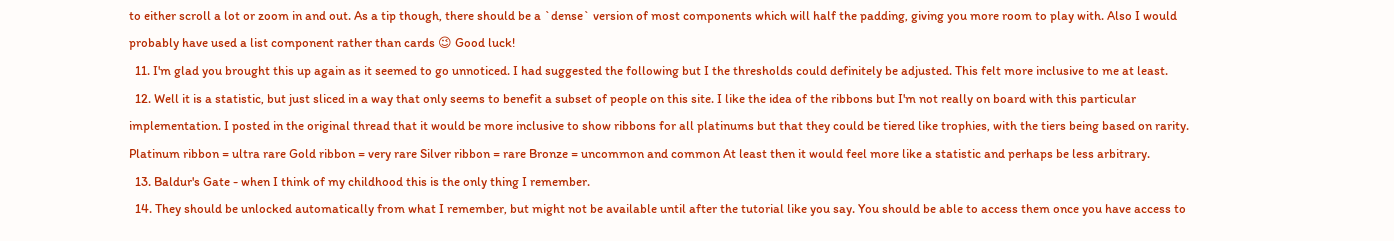to either scroll a lot or zoom in and out. As a tip though, there should be a `dense` version of most components which will half the padding, giving you more room to play with. Also I would probably have used a list component rather than cards 😉 Good luck!
  11. I'm glad you brought this up again as it seemed to go unnoticed. I had suggested the following but I the thresholds could definitely be adjusted. This felt more inclusive to me at least.
  12. Well it is a statistic, but just sliced in a way that only seems to benefit a subset of people on this site. I like the idea of the ribbons but I'm not really on board with this particular implementation. I posted in the original thread that it would be more inclusive to show ribbons for all platinums but that they could be tiered like trophies, with the tiers being based on rarity. Platinum ribbon = ultra rare Gold ribbon = very rare Silver ribbon = rare Bronze = uncommon and common At least then it would feel more like a statistic and perhaps be less arbitrary.
  13. Baldur's Gate - when I think of my childhood this is the only thing I remember.
  14. They should be unlocked automatically from what I remember, but might not be available until after the tutorial like you say. You should be able to access them once you have access to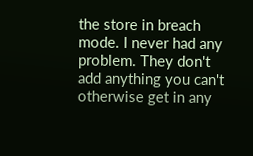the store in breach mode. I never had any problem. They don't add anything you can't otherwise get in any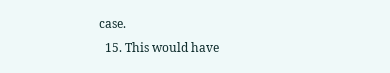case.
  15. This would have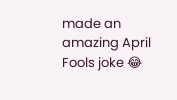made an amazing April Fools joke 😂